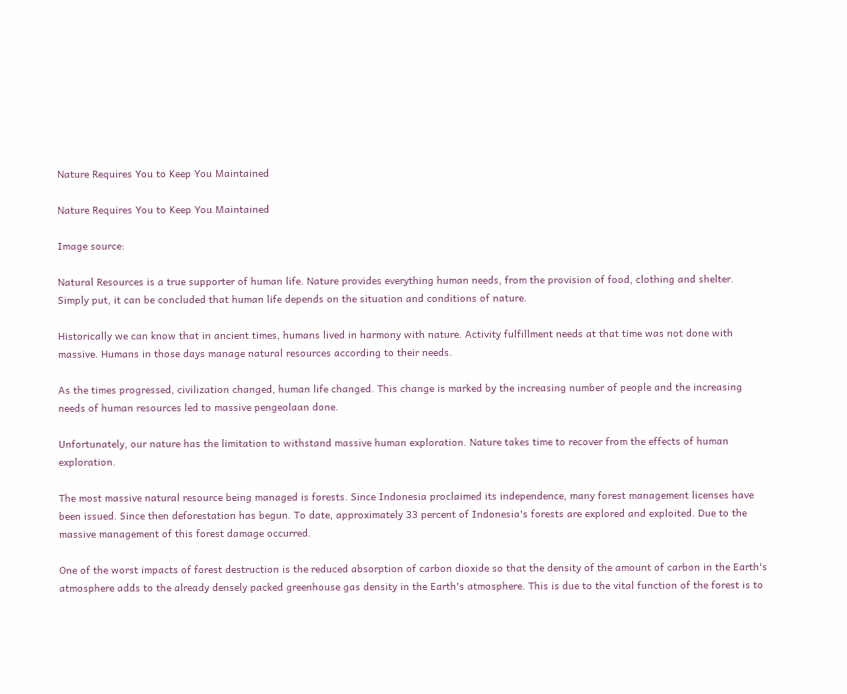Nature Requires You to Keep You Maintained

Nature Requires You to Keep You Maintained

Image source:

Natural Resources is a true supporter of human life. Nature provides everything human needs, from the provision of food, clothing and shelter. Simply put, it can be concluded that human life depends on the situation and conditions of nature.

Historically we can know that in ancient times, humans lived in harmony with nature. Activity fulfillment needs at that time was not done with massive. Humans in those days manage natural resources according to their needs.

As the times progressed, civilization changed, human life changed. This change is marked by the increasing number of people and the increasing needs of human resources led to massive pengeolaan done.

Unfortunately, our nature has the limitation to withstand massive human exploration. Nature takes time to recover from the effects of human exploration.

The most massive natural resource being managed is forests. Since Indonesia proclaimed its independence, many forest management licenses have been issued. Since then deforestation has begun. To date, approximately 33 percent of Indonesia's forests are explored and exploited. Due to the massive management of this forest damage occurred.

One of the worst impacts of forest destruction is the reduced absorption of carbon dioxide so that the density of the amount of carbon in the Earth's atmosphere adds to the already densely packed greenhouse gas density in the Earth's atmosphere. This is due to the vital function of the forest is to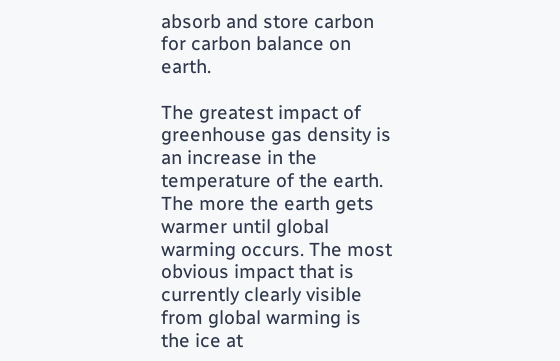absorb and store carbon for carbon balance on earth.

The greatest impact of greenhouse gas density is an increase in the temperature of the earth. The more the earth gets warmer until global warming occurs. The most obvious impact that is currently clearly visible from global warming is the ice at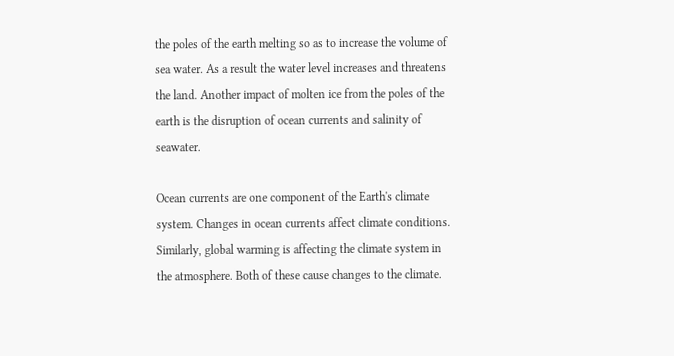the poles of the earth melting so as to increase the volume of sea water. As a result the water level increases and threatens the land. Another impact of molten ice from the poles of the earth is the disruption of ocean currents and salinity of seawater.

Ocean currents are one component of the Earth's climate system. Changes in ocean currents affect climate conditions. Similarly, global warming is affecting the climate system in the atmosphere. Both of these cause changes to the climate.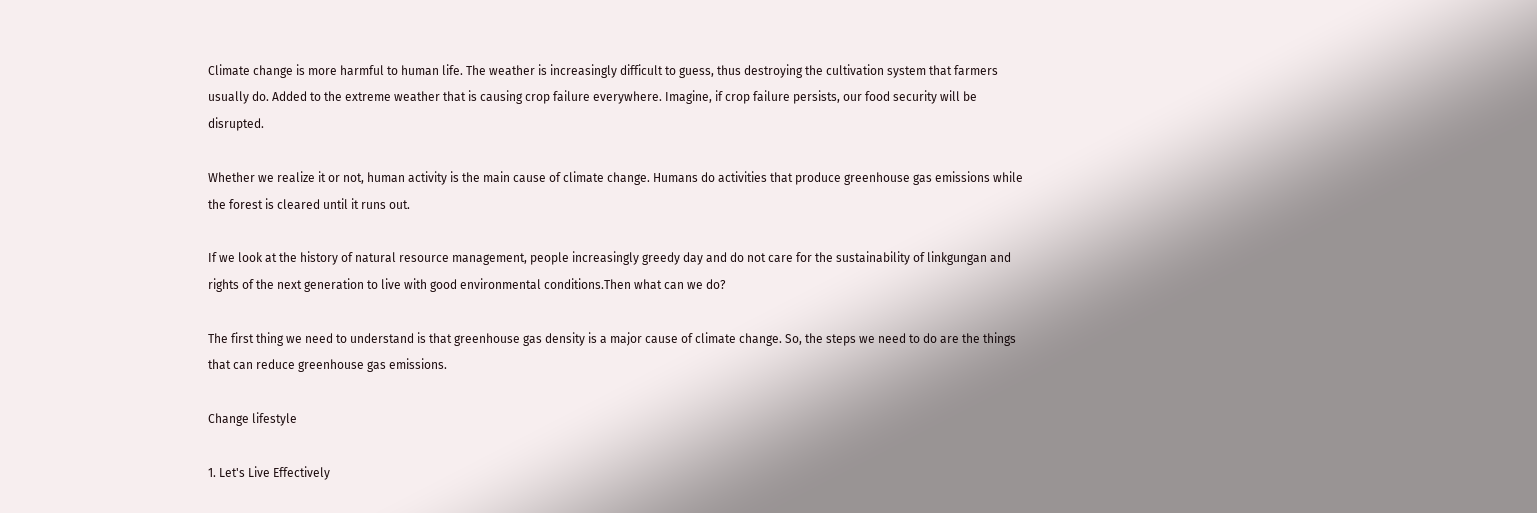Climate change is more harmful to human life. The weather is increasingly difficult to guess, thus destroying the cultivation system that farmers usually do. Added to the extreme weather that is causing crop failure everywhere. Imagine, if crop failure persists, our food security will be disrupted.

Whether we realize it or not, human activity is the main cause of climate change. Humans do activities that produce greenhouse gas emissions while the forest is cleared until it runs out.

If we look at the history of natural resource management, people increasingly greedy day and do not care for the sustainability of linkgungan and rights of the next generation to live with good environmental conditions.Then what can we do?

The first thing we need to understand is that greenhouse gas density is a major cause of climate change. So, the steps we need to do are the things that can reduce greenhouse gas emissions.

Change lifestyle

1. Let's Live Effectively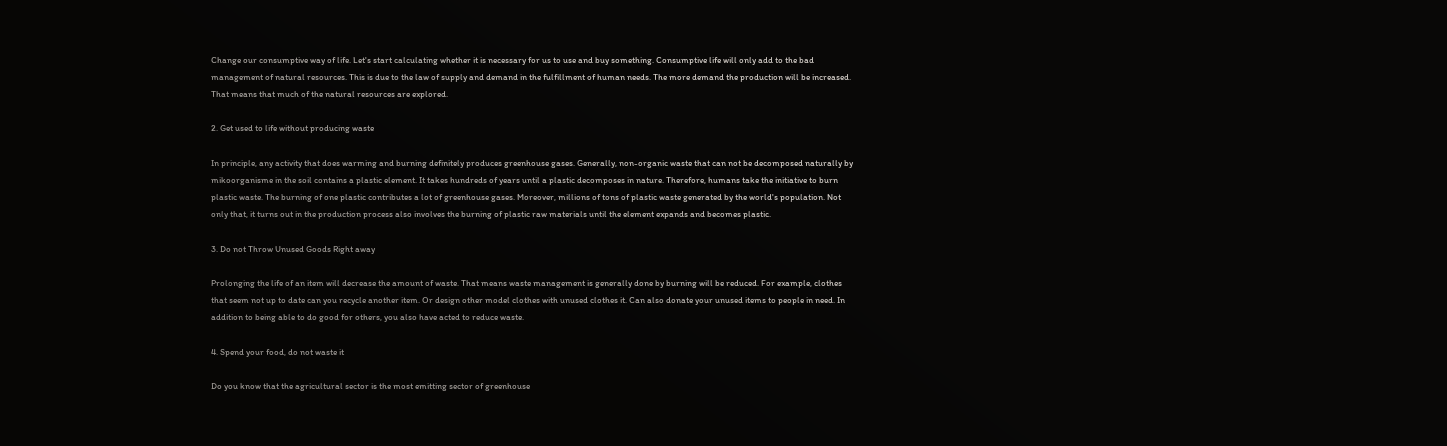Change our consumptive way of life. Let's start calculating whether it is necessary for us to use and buy something. Consumptive life will only add to the bad management of natural resources. This is due to the law of supply and demand in the fulfillment of human needs. The more demand the production will be increased. That means that much of the natural resources are explored.

2. Get used to life without producing waste

In principle, any activity that does warming and burning definitely produces greenhouse gases. Generally, non-organic waste that can not be decomposed naturally by mikoorganisme in the soil contains a plastic element. It takes hundreds of years until a plastic decomposes in nature. Therefore, humans take the initiative to burn plastic waste. The burning of one plastic contributes a lot of greenhouse gases. Moreover, millions of tons of plastic waste generated by the world's population. Not only that, it turns out in the production process also involves the burning of plastic raw materials until the element expands and becomes plastic.

3. Do not Throw Unused Goods Right away

Prolonging the life of an item will decrease the amount of waste. That means waste management is generally done by burning will be reduced. For example, clothes that seem not up to date can you recycle another item. Or design other model clothes with unused clothes it. Can also donate your unused items to people in need. In addition to being able to do good for others, you also have acted to reduce waste.

4. Spend your food, do not waste it

Do you know that the agricultural sector is the most emitting sector of greenhouse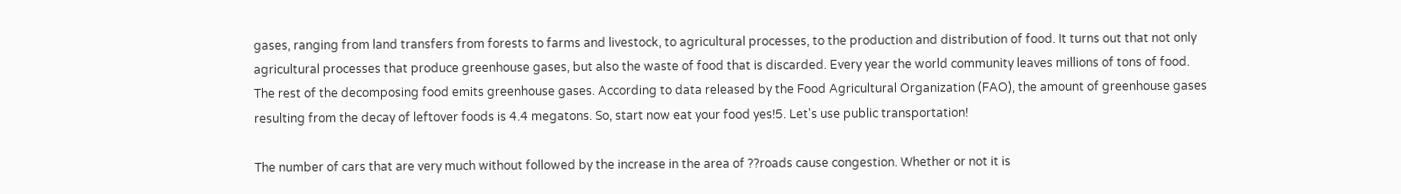gases, ranging from land transfers from forests to farms and livestock, to agricultural processes, to the production and distribution of food. It turns out that not only agricultural processes that produce greenhouse gases, but also the waste of food that is discarded. Every year the world community leaves millions of tons of food. The rest of the decomposing food emits greenhouse gases. According to data released by the Food Agricultural Organization (FAO), the amount of greenhouse gases resulting from the decay of leftover foods is 4.4 megatons. So, start now eat your food yes!5. Let's use public transportation!

The number of cars that are very much without followed by the increase in the area of ??roads cause congestion. Whether or not it is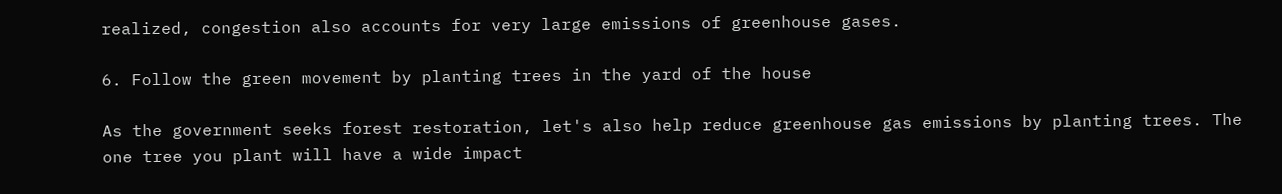realized, congestion also accounts for very large emissions of greenhouse gases.

6. Follow the green movement by planting trees in the yard of the house

As the government seeks forest restoration, let's also help reduce greenhouse gas emissions by planting trees. The one tree you plant will have a wide impact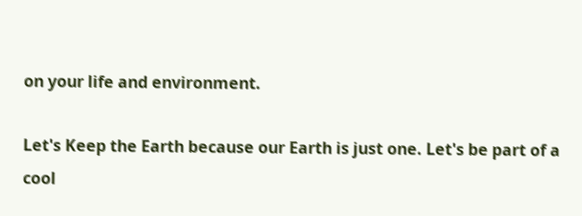on your life and environment.

Let's Keep the Earth because our Earth is just one. Let's be part of a cool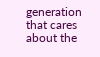generation that cares about the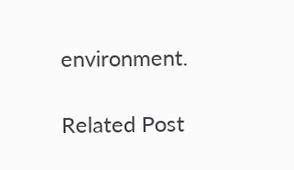environment.

Related Post